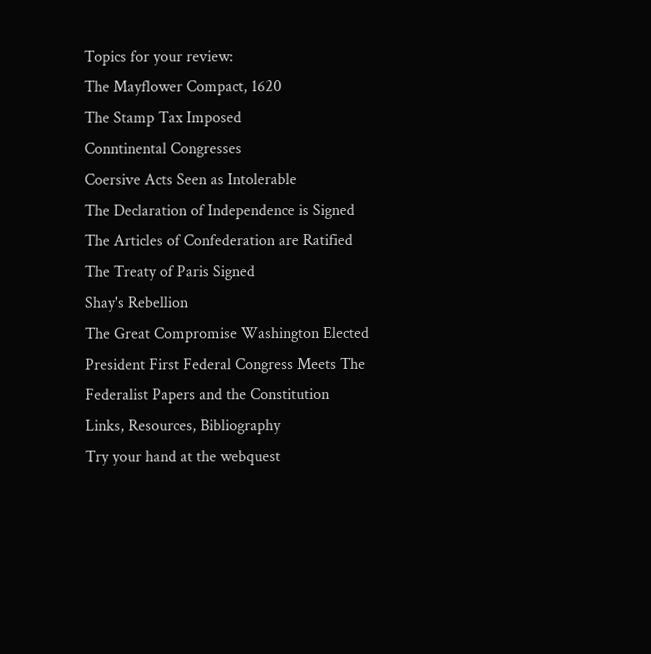Topics for your review:
The Mayflower Compact, 1620
The Stamp Tax Imposed
Conntinental Congresses
Coersive Acts Seen as Intolerable
The Declaration of Independence is Signed
The Articles of Confederation are Ratified
The Treaty of Paris Signed
Shay's Rebellion
The Great Compromise Washington Elected President First Federal Congress Meets The Federalist Papers and the Constitution
Links, Resources, Bibliography
Try your hand at the webquest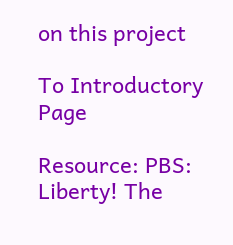on this project

To Introductory Page

Resource: PBS: Liberty! The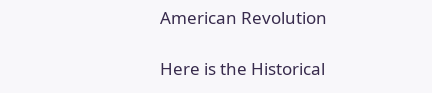American Revolution

Here is the Historical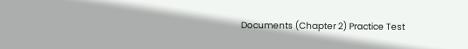Documents (Chapter 2) Practice Test